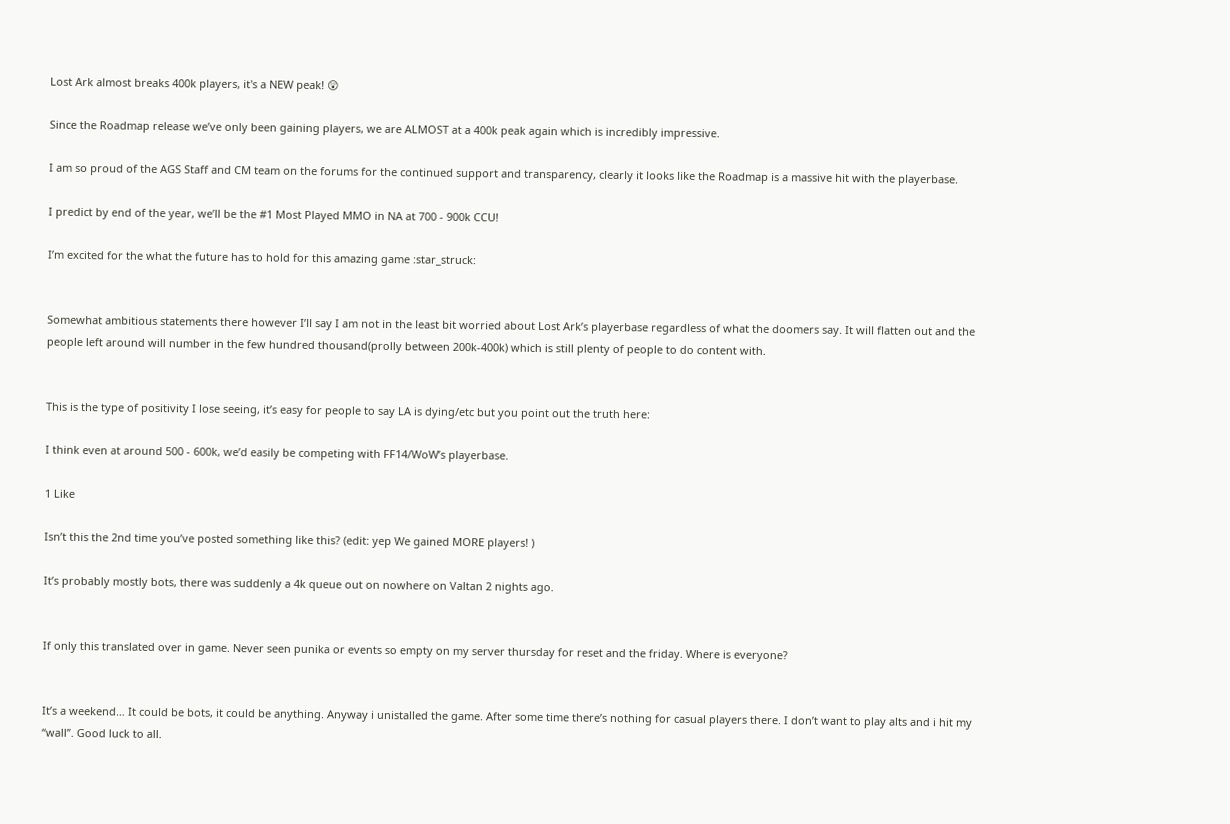Lost Ark almost breaks 400k players, it's a NEW peak! 😲

Since the Roadmap release we’ve only been gaining players, we are ALMOST at a 400k peak again which is incredibly impressive.

I am so proud of the AGS Staff and CM team on the forums for the continued support and transparency, clearly it looks like the Roadmap is a massive hit with the playerbase.

I predict by end of the year, we’ll be the #1 Most Played MMO in NA at 700 - 900k CCU!

I’m excited for the what the future has to hold for this amazing game :star_struck:


Somewhat ambitious statements there however I’ll say I am not in the least bit worried about Lost Ark’s playerbase regardless of what the doomers say. It will flatten out and the people left around will number in the few hundred thousand(prolly between 200k-400k) which is still plenty of people to do content with.


This is the type of positivity I lose seeing, it’s easy for people to say LA is dying/etc but you point out the truth here:

I think even at around 500 - 600k, we’d easily be competing with FF14/WoW’s playerbase.

1 Like

Isn’t this the 2nd time you’ve posted something like this? (edit: yep We gained MORE players! )

It’s probably mostly bots, there was suddenly a 4k queue out on nowhere on Valtan 2 nights ago.


If only this translated over in game. Never seen punika or events so empty on my server thursday for reset and the friday. Where is everyone?


It’s a weekend… It could be bots, it could be anything. Anyway i unistalled the game. After some time there’s nothing for casual players there. I don’t want to play alts and i hit my “wall”. Good luck to all.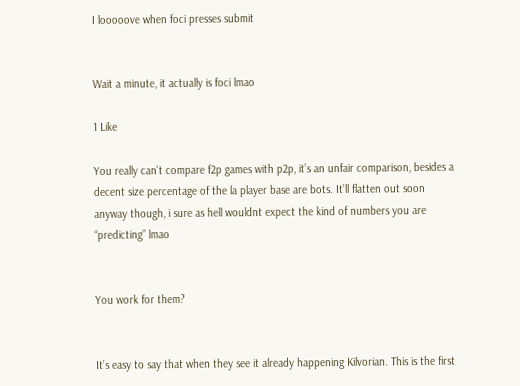I looooove when foci presses submit


Wait a minute, it actually is foci lmao

1 Like

You really can’t compare f2p games with p2p, it’s an unfair comparison, besides a decent size percentage of the la player base are bots. It’ll flatten out soon anyway though, i sure as hell wouldnt expect the kind of numbers you are “predicting” lmao


You work for them?


It’s easy to say that when they see it already happening Kilvorian. This is the first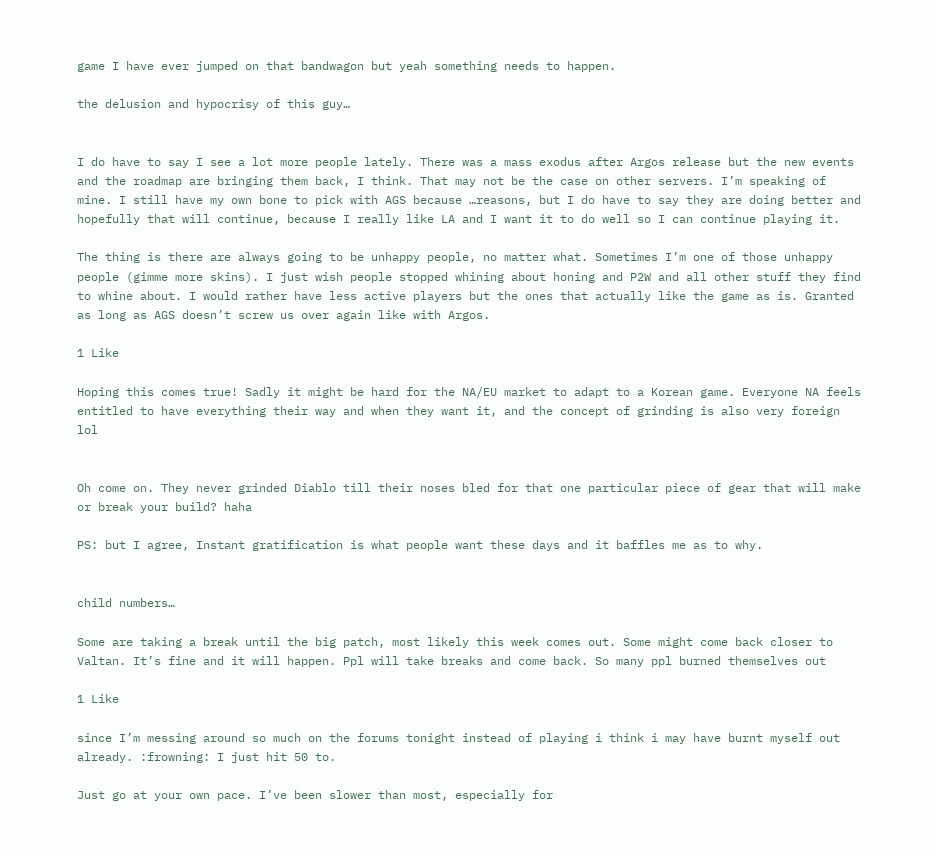game I have ever jumped on that bandwagon but yeah something needs to happen.

the delusion and hypocrisy of this guy…


I do have to say I see a lot more people lately. There was a mass exodus after Argos release but the new events and the roadmap are bringing them back, I think. That may not be the case on other servers. I’m speaking of mine. I still have my own bone to pick with AGS because …reasons, but I do have to say they are doing better and hopefully that will continue, because I really like LA and I want it to do well so I can continue playing it.

The thing is there are always going to be unhappy people, no matter what. Sometimes I’m one of those unhappy people (gimme more skins). I just wish people stopped whining about honing and P2W and all other stuff they find to whine about. I would rather have less active players but the ones that actually like the game as is. Granted as long as AGS doesn’t screw us over again like with Argos.

1 Like

Hoping this comes true! Sadly it might be hard for the NA/EU market to adapt to a Korean game. Everyone NA feels entitled to have everything their way and when they want it, and the concept of grinding is also very foreign lol


Oh come on. They never grinded Diablo till their noses bled for that one particular piece of gear that will make or break your build? haha

PS: but I agree, Instant gratification is what people want these days and it baffles me as to why.


child numbers…

Some are taking a break until the big patch, most likely this week comes out. Some might come back closer to Valtan. It’s fine and it will happen. Ppl will take breaks and come back. So many ppl burned themselves out

1 Like

since I’m messing around so much on the forums tonight instead of playing i think i may have burnt myself out already. :frowning: I just hit 50 to.

Just go at your own pace. I’ve been slower than most, especially for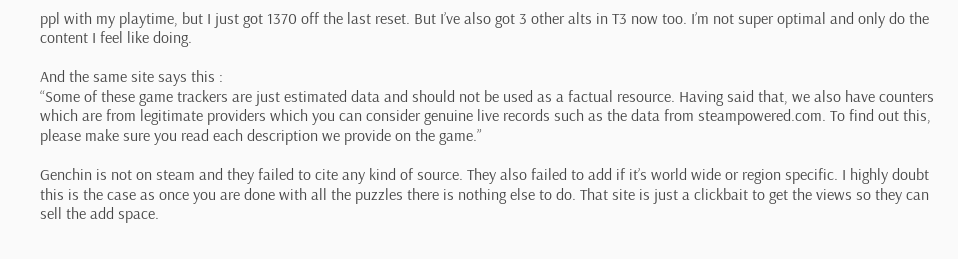ppl with my playtime, but I just got 1370 off the last reset. But I’ve also got 3 other alts in T3 now too. I’m not super optimal and only do the content I feel like doing.

And the same site says this :
“Some of these game trackers are just estimated data and should not be used as a factual resource. Having said that, we also have counters which are from legitimate providers which you can consider genuine live records such as the data from steampowered.com. To find out this, please make sure you read each description we provide on the game.”

Genchin is not on steam and they failed to cite any kind of source. They also failed to add if it’s world wide or region specific. I highly doubt this is the case as once you are done with all the puzzles there is nothing else to do. That site is just a clickbait to get the views so they can sell the add space.